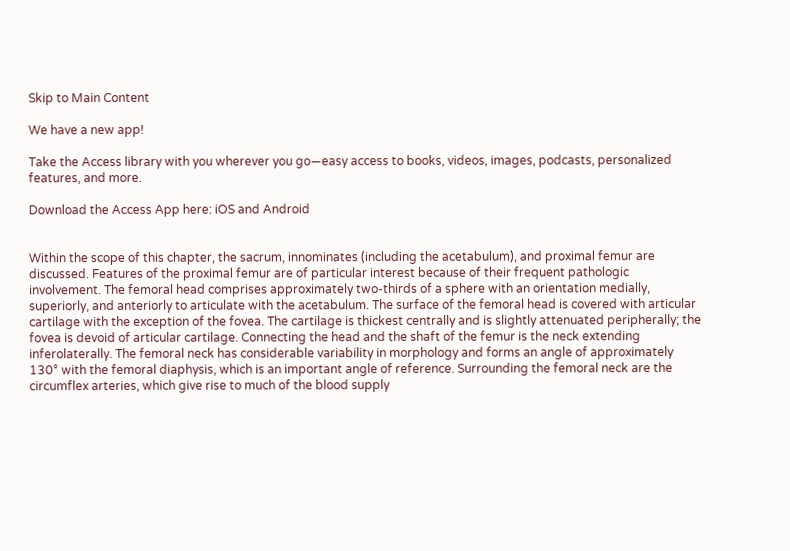Skip to Main Content

We have a new app!

Take the Access library with you wherever you go—easy access to books, videos, images, podcasts, personalized features, and more.

Download the Access App here: iOS and Android


Within the scope of this chapter, the sacrum, innominates (including the acetabulum), and proximal femur are discussed. Features of the proximal femur are of particular interest because of their frequent pathologic involvement. The femoral head comprises approximately two-thirds of a sphere with an orientation medially, superiorly, and anteriorly to articulate with the acetabulum. The surface of the femoral head is covered with articular cartilage with the exception of the fovea. The cartilage is thickest centrally and is slightly attenuated peripherally; the fovea is devoid of articular cartilage. Connecting the head and the shaft of the femur is the neck extending inferolaterally. The femoral neck has considerable variability in morphology and forms an angle of approximately 130° with the femoral diaphysis, which is an important angle of reference. Surrounding the femoral neck are the circumflex arteries, which give rise to much of the blood supply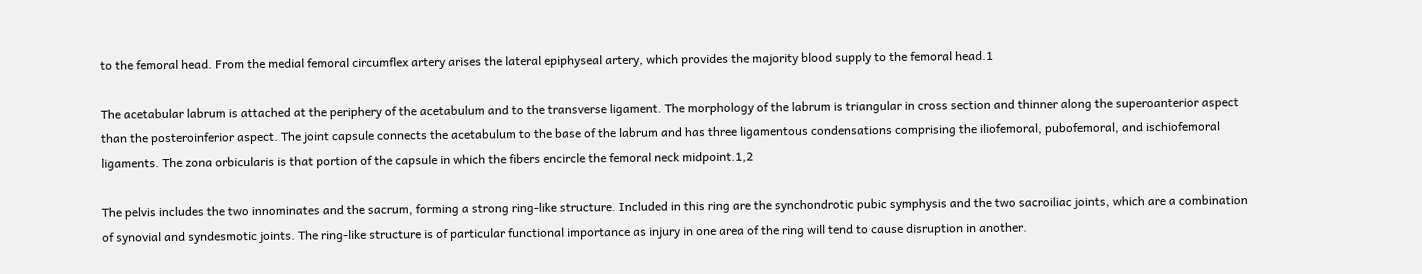to the femoral head. From the medial femoral circumflex artery arises the lateral epiphyseal artery, which provides the majority blood supply to the femoral head.1

The acetabular labrum is attached at the periphery of the acetabulum and to the transverse ligament. The morphology of the labrum is triangular in cross section and thinner along the superoanterior aspect than the posteroinferior aspect. The joint capsule connects the acetabulum to the base of the labrum and has three ligamentous condensations comprising the iliofemoral, pubofemoral, and ischiofemoral ligaments. The zona orbicularis is that portion of the capsule in which the fibers encircle the femoral neck midpoint.1,2

The pelvis includes the two innominates and the sacrum, forming a strong ring-like structure. Included in this ring are the synchondrotic pubic symphysis and the two sacroiliac joints, which are a combination of synovial and syndesmotic joints. The ring-like structure is of particular functional importance as injury in one area of the ring will tend to cause disruption in another.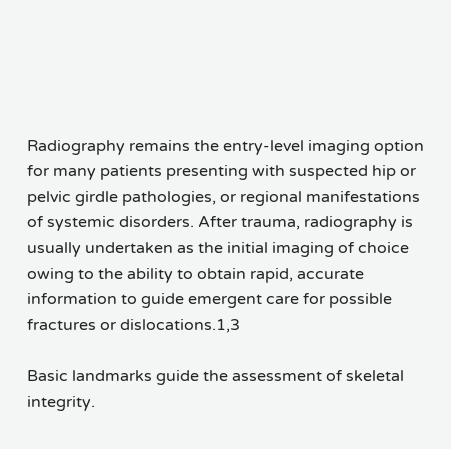Radiography remains the entry-level imaging option for many patients presenting with suspected hip or pelvic girdle pathologies, or regional manifestations of systemic disorders. After trauma, radiography is usually undertaken as the initial imaging of choice owing to the ability to obtain rapid, accurate information to guide emergent care for possible fractures or dislocations.1,3

Basic landmarks guide the assessment of skeletal integrity.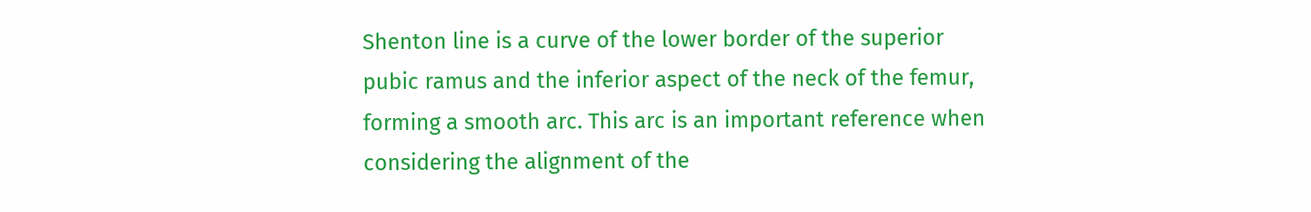Shenton line is a curve of the lower border of the superior pubic ramus and the inferior aspect of the neck of the femur, forming a smooth arc. This arc is an important reference when considering the alignment of the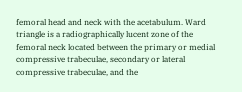femoral head and neck with the acetabulum. Ward triangle is a radiographically lucent zone of the femoral neck located between the primary or medial compressive trabeculae, secondary or lateral compressive trabeculae, and the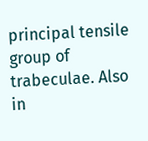principal tensile group of trabeculae. Also in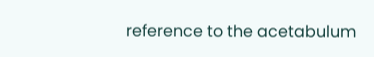reference to the acetabulum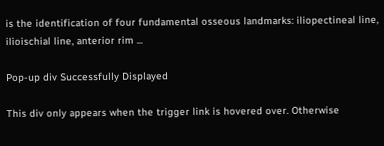is the identification of four fundamental osseous landmarks: iliopectineal line, ilioischial line, anterior rim ...

Pop-up div Successfully Displayed

This div only appears when the trigger link is hovered over. Otherwise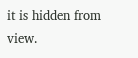it is hidden from view.